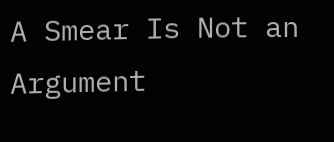A Smear Is Not an Argument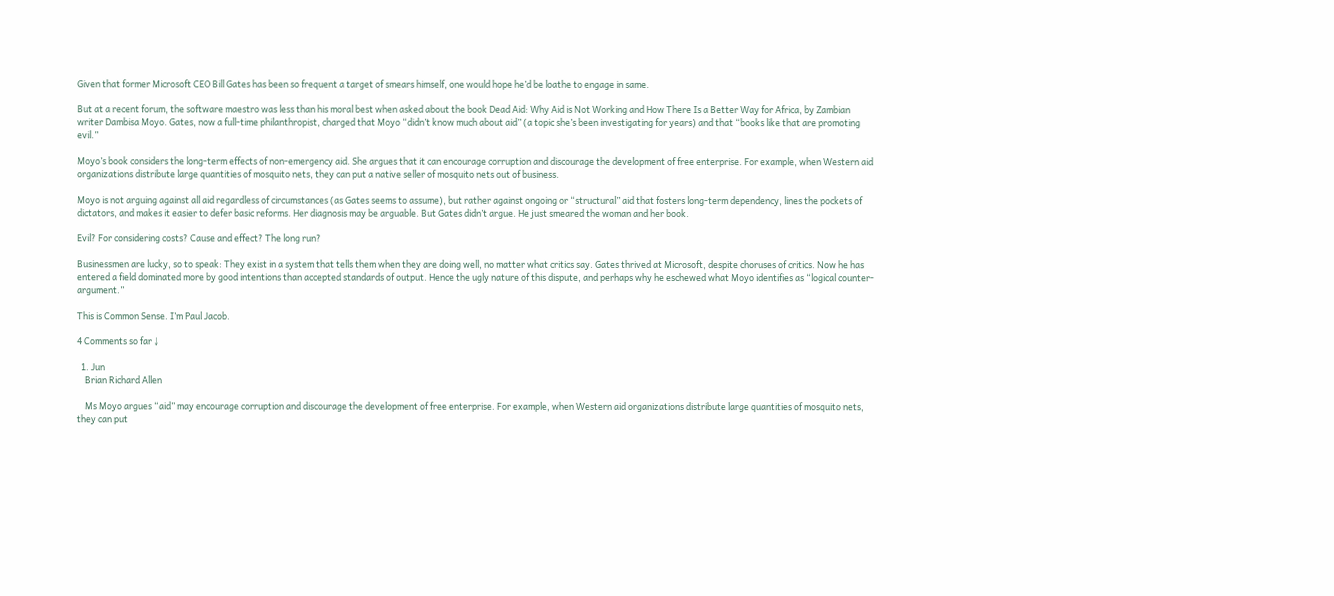Given that former Microsoft CEO Bill Gates has been so frequent a target of smears himself, one would hope he’d be loathe to engage in same.

But at a recent forum, the software maestro was less than his moral best when asked about the book Dead Aid: Why Aid is Not Working and How There Is a Better Way for Africa, by Zambian writer Dambisa Moyo. Gates, now a full-time philanthropist, charged that Moyo “didn’t know much about aid” (a topic she’s been investigating for years) and that “books like that are promoting evil.”

Moyo’s book considers the long-term effects of non-emergency aid. She argues that it can encourage corruption and discourage the development of free enterprise. For example, when Western aid organizations distribute large quantities of mosquito nets, they can put a native seller of mosquito nets out of business.

Moyo is not arguing against all aid regardless of circumstances (as Gates seems to assume), but rather against ongoing or “structural” aid that fosters long-term dependency, lines the pockets of dictators, and makes it easier to defer basic reforms. Her diagnosis may be arguable. But Gates didn’t argue. He just smeared the woman and her book.

Evil? For considering costs? Cause and effect? The long run?

Businessmen are lucky, so to speak: They exist in a system that tells them when they are doing well, no matter what critics say. Gates thrived at Microsoft, despite choruses of critics. Now he has entered a field dominated more by good intentions than accepted standards of output. Hence the ugly nature of this dispute, and perhaps why he eschewed what Moyo identifies as “logical counter-argument.”

This is Common Sense. I’m Paul Jacob.

4 Comments so far ↓

  1. Jun
    Brian Richard Allen

    Ms Moyo argues “aid” may encourage corruption and discourage the development of free enterprise. For example, when Western aid organizations distribute large quantities of mosquito nets, they can put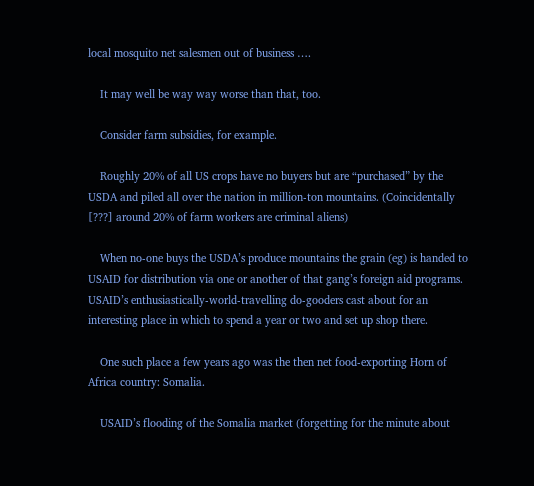local mosquito net salesmen out of business ….

    It may well be way way worse than that, too.

    Consider farm subsidies, for example.

    Roughly 20% of all US crops have no buyers but are “purchased” by the USDA and piled all over the nation in million-ton mountains. (Coincidentally [???] around 20% of farm workers are criminal aliens)

    When no-one buys the USDA’s produce mountains the grain (eg) is handed to USAID for distribution via one or another of that gang’s foreign aid programs. USAID’s enthusiastically-world-travelling do-gooders cast about for an interesting place in which to spend a year or two and set up shop there.

    One such place a few years ago was the then net food-exporting Horn of Africa country: Somalia.

    USAID’s flooding of the Somalia market (forgetting for the minute about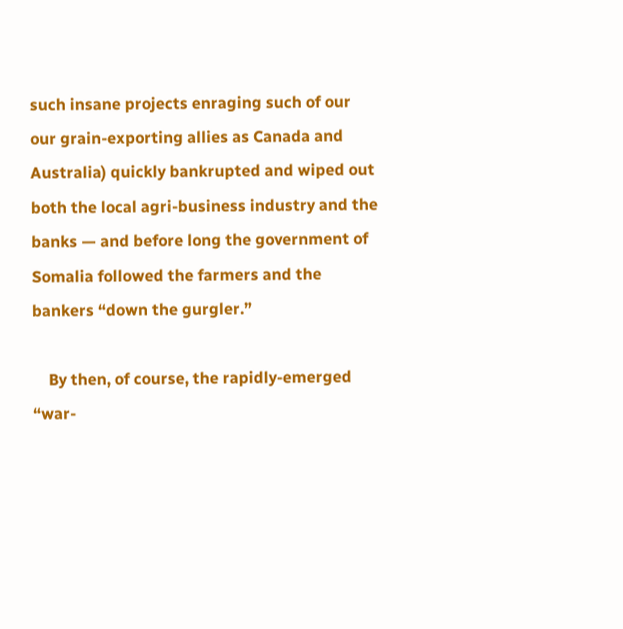such insane projects enraging such of our our grain-exporting allies as Canada and Australia) quickly bankrupted and wiped out both the local agri-business industry and the banks — and before long the government of Somalia followed the farmers and the bankers “down the gurgler.”

    By then, of course, the rapidly-emerged “war-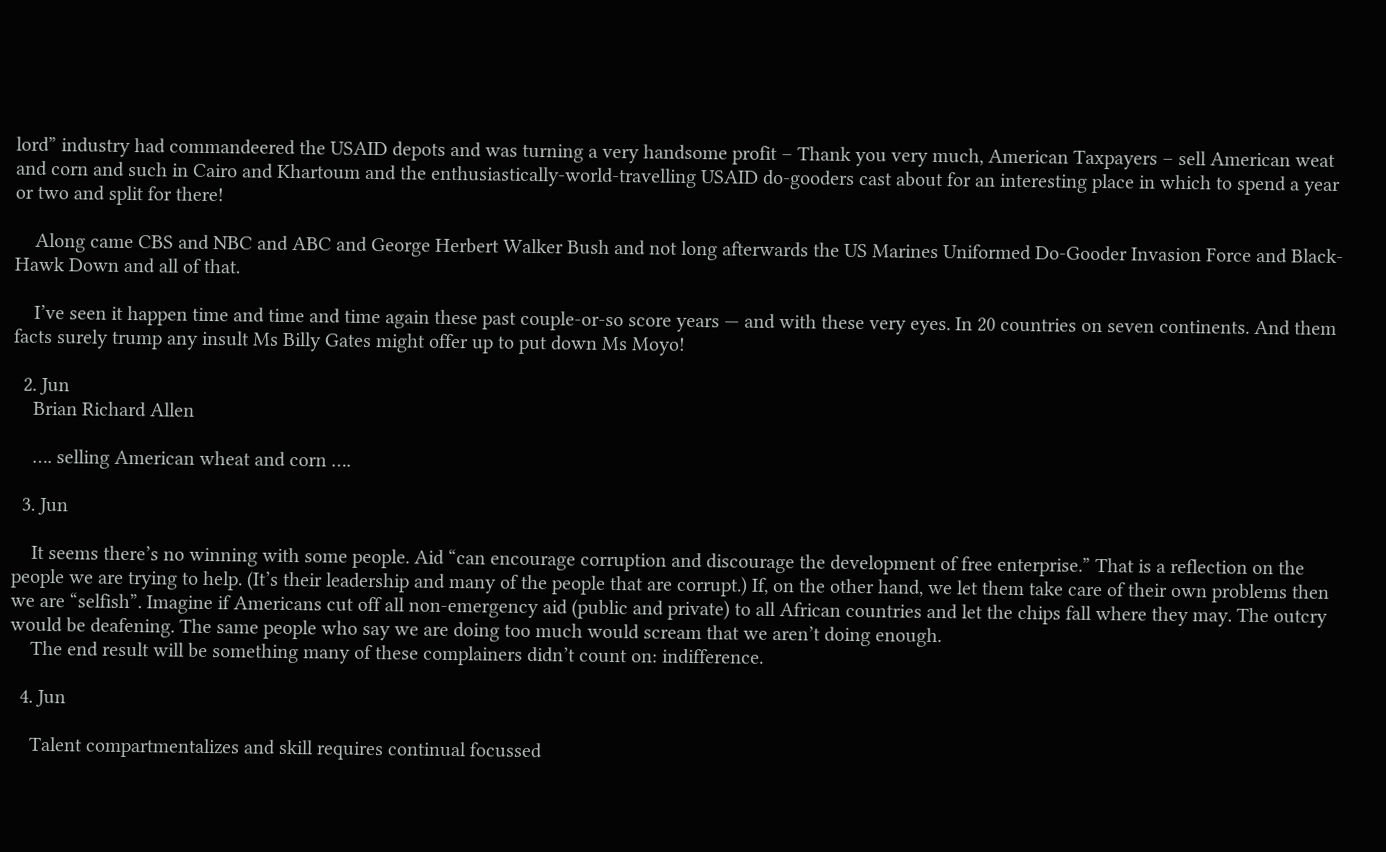lord” industry had commandeered the USAID depots and was turning a very handsome profit – Thank you very much, American Taxpayers – sell American weat and corn and such in Cairo and Khartoum and the enthusiastically-world-travelling USAID do-gooders cast about for an interesting place in which to spend a year or two and split for there!

    Along came CBS and NBC and ABC and George Herbert Walker Bush and not long afterwards the US Marines Uniformed Do-Gooder Invasion Force and Black-Hawk Down and all of that.

    I’ve seen it happen time and time and time again these past couple-or-so score years — and with these very eyes. In 20 countries on seven continents. And them facts surely trump any insult Ms Billy Gates might offer up to put down Ms Moyo!

  2. Jun
    Brian Richard Allen

    …. selling American wheat and corn ….

  3. Jun

    It seems there’s no winning with some people. Aid “can encourage corruption and discourage the development of free enterprise.” That is a reflection on the people we are trying to help. (It’s their leadership and many of the people that are corrupt.) If, on the other hand, we let them take care of their own problems then we are “selfish”. Imagine if Americans cut off all non-emergency aid (public and private) to all African countries and let the chips fall where they may. The outcry would be deafening. The same people who say we are doing too much would scream that we aren’t doing enough.
    The end result will be something many of these complainers didn’t count on: indifference.

  4. Jun

    Talent compartmentalizes and skill requires continual focussed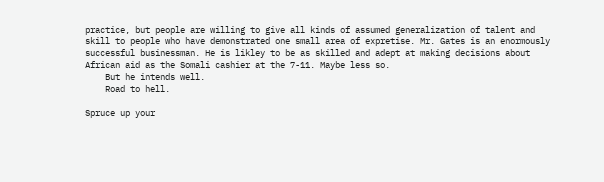practice, but people are willing to give all kinds of assumed generalization of talent and skill to people who have demonstrated one small area of expretise. Mr. Gates is an enormously successful businessman. He is likley to be as skilled and adept at making decisions about African aid as the Somali cashier at the 7-11. Maybe less so.
    But he intends well.
    Road to hell.

Spruce up your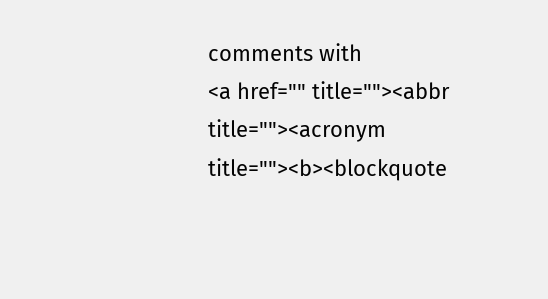comments with
<a href="" title=""><abbr title=""><acronym title=""><b><blockquote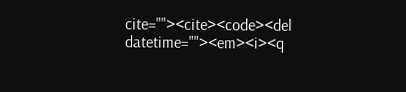cite=""><cite><code><del datetime=""><em><i><q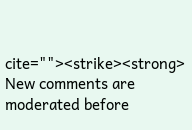cite=""><strike><strong>
New comments are moderated before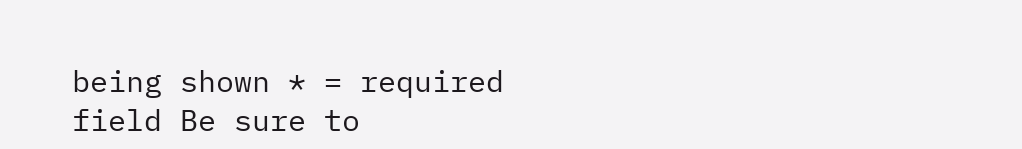being shown * = required field Be sure to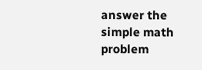answer the simple math problem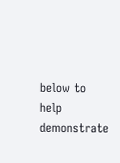below to help demonstrate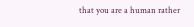that you are a human rather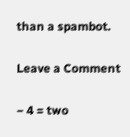than a spambot.

Leave a Comment

− 4 = two